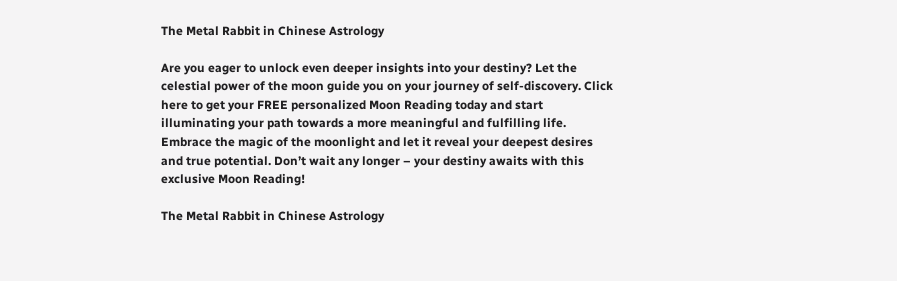The Metal Rabbit in Chinese Astrology

Are you eager to unlock even deeper insights into your destiny? Let the celestial power of the moon guide you on your journey of self-discovery. Click here to get your FREE personalized Moon Reading today and start illuminating your path towards a more meaningful and fulfilling life. Embrace the magic of the moonlight and let it reveal your deepest desires and true potential. Don’t wait any longer – your destiny awaits with this exclusive Moon Reading!

The Metal Rabbit in Chinese Astrology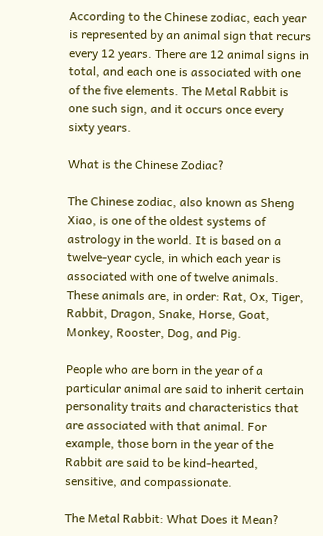According to the Chinese zodiac, each year is represented by an animal sign that recurs every 12 years. There are 12 animal signs in total, and each one is associated with one of the five elements. The Metal Rabbit is one such sign, and it occurs once every sixty years.

What is the Chinese Zodiac?

The Chinese zodiac, also known as Sheng Xiao, is one of the oldest systems of astrology in the world. It is based on a twelve-year cycle, in which each year is associated with one of twelve animals. These animals are, in order: Rat, Ox, Tiger, Rabbit, Dragon, Snake, Horse, Goat, Monkey, Rooster, Dog, and Pig.

People who are born in the year of a particular animal are said to inherit certain personality traits and characteristics that are associated with that animal. For example, those born in the year of the Rabbit are said to be kind-hearted, sensitive, and compassionate.

The Metal Rabbit: What Does it Mean?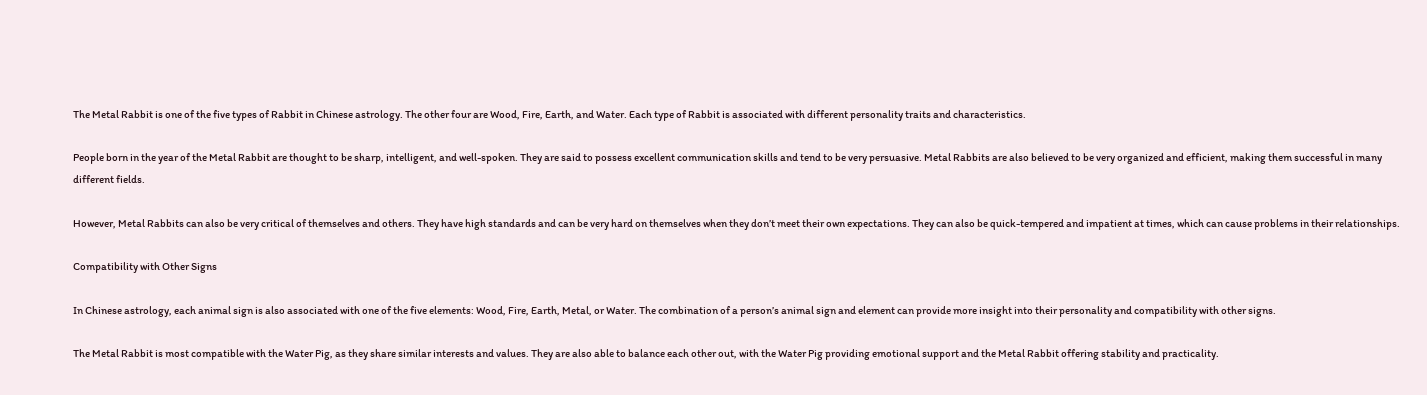The Metal Rabbit is one of the five types of Rabbit in Chinese astrology. The other four are Wood, Fire, Earth, and Water. Each type of Rabbit is associated with different personality traits and characteristics.

People born in the year of the Metal Rabbit are thought to be sharp, intelligent, and well-spoken. They are said to possess excellent communication skills and tend to be very persuasive. Metal Rabbits are also believed to be very organized and efficient, making them successful in many different fields.

However, Metal Rabbits can also be very critical of themselves and others. They have high standards and can be very hard on themselves when they don’t meet their own expectations. They can also be quick-tempered and impatient at times, which can cause problems in their relationships.

Compatibility with Other Signs

In Chinese astrology, each animal sign is also associated with one of the five elements: Wood, Fire, Earth, Metal, or Water. The combination of a person’s animal sign and element can provide more insight into their personality and compatibility with other signs.

The Metal Rabbit is most compatible with the Water Pig, as they share similar interests and values. They are also able to balance each other out, with the Water Pig providing emotional support and the Metal Rabbit offering stability and practicality.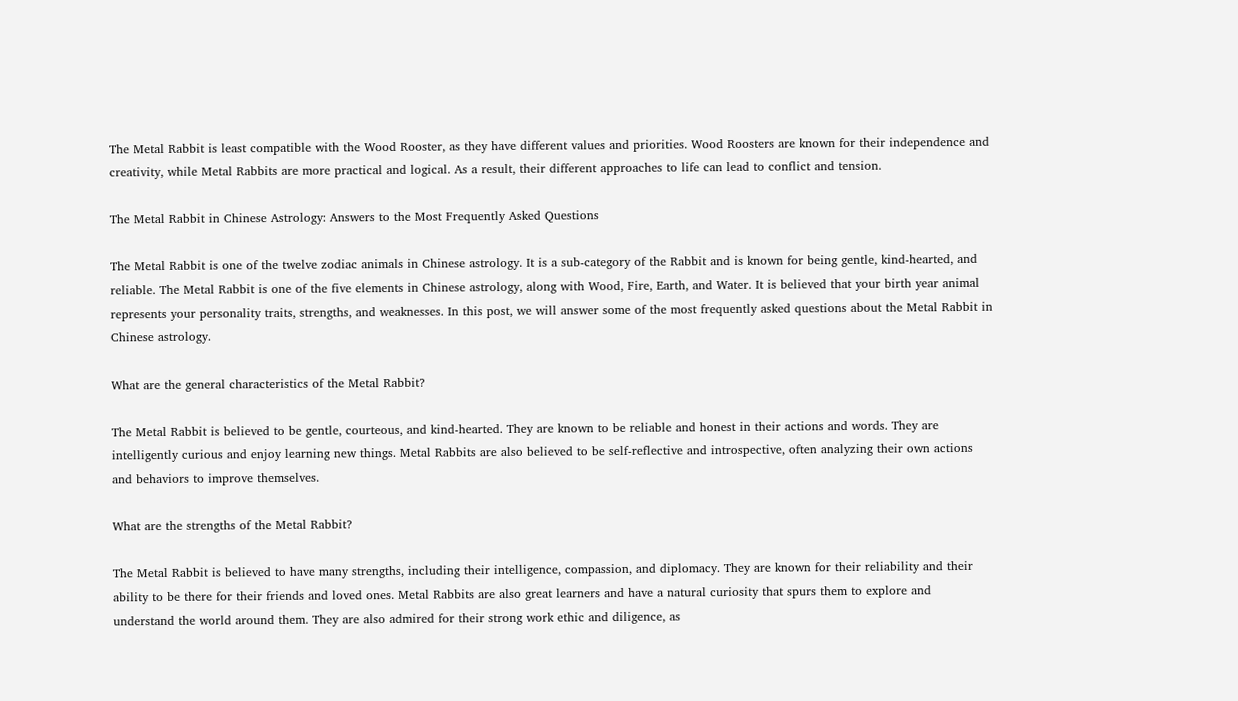The Metal Rabbit is least compatible with the Wood Rooster, as they have different values and priorities. Wood Roosters are known for their independence and creativity, while Metal Rabbits are more practical and logical. As a result, their different approaches to life can lead to conflict and tension.

The Metal Rabbit in Chinese Astrology: Answers to the Most Frequently Asked Questions

The Metal Rabbit is one of the twelve zodiac animals in Chinese astrology. It is a sub-category of the Rabbit and is known for being gentle, kind-hearted, and reliable. The Metal Rabbit is one of the five elements in Chinese astrology, along with Wood, Fire, Earth, and Water. It is believed that your birth year animal represents your personality traits, strengths, and weaknesses. In this post, we will answer some of the most frequently asked questions about the Metal Rabbit in Chinese astrology.

What are the general characteristics of the Metal Rabbit?

The Metal Rabbit is believed to be gentle, courteous, and kind-hearted. They are known to be reliable and honest in their actions and words. They are intelligently curious and enjoy learning new things. Metal Rabbits are also believed to be self-reflective and introspective, often analyzing their own actions and behaviors to improve themselves.

What are the strengths of the Metal Rabbit?

The Metal Rabbit is believed to have many strengths, including their intelligence, compassion, and diplomacy. They are known for their reliability and their ability to be there for their friends and loved ones. Metal Rabbits are also great learners and have a natural curiosity that spurs them to explore and understand the world around them. They are also admired for their strong work ethic and diligence, as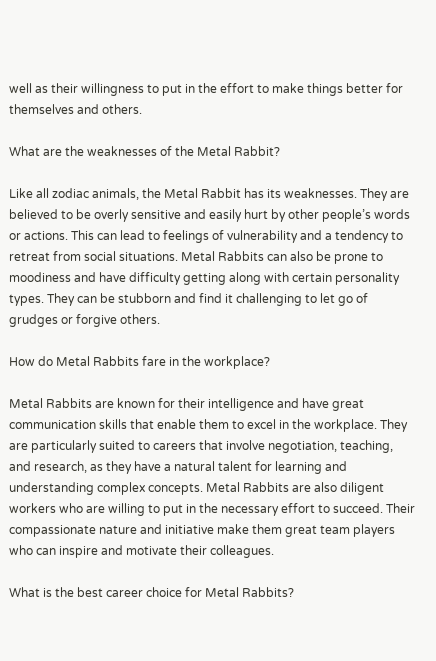well as their willingness to put in the effort to make things better for themselves and others.

What are the weaknesses of the Metal Rabbit?

Like all zodiac animals, the Metal Rabbit has its weaknesses. They are believed to be overly sensitive and easily hurt by other people’s words or actions. This can lead to feelings of vulnerability and a tendency to retreat from social situations. Metal Rabbits can also be prone to moodiness and have difficulty getting along with certain personality types. They can be stubborn and find it challenging to let go of grudges or forgive others.

How do Metal Rabbits fare in the workplace?

Metal Rabbits are known for their intelligence and have great communication skills that enable them to excel in the workplace. They are particularly suited to careers that involve negotiation, teaching, and research, as they have a natural talent for learning and understanding complex concepts. Metal Rabbits are also diligent workers who are willing to put in the necessary effort to succeed. Their compassionate nature and initiative make them great team players who can inspire and motivate their colleagues.

What is the best career choice for Metal Rabbits?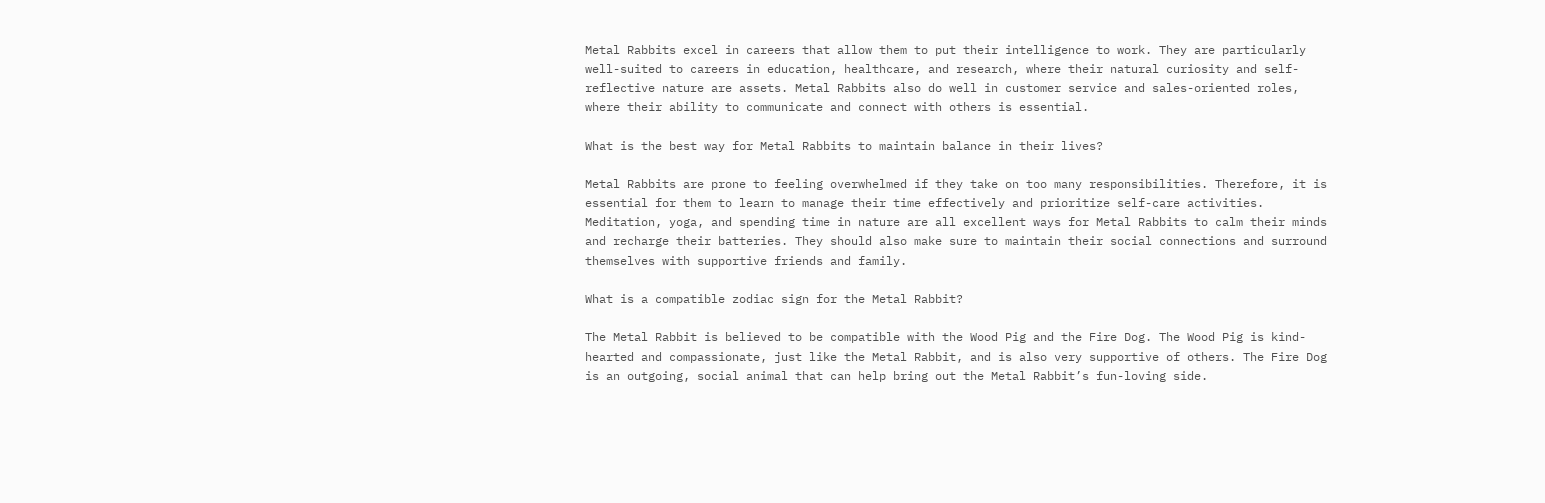Metal Rabbits excel in careers that allow them to put their intelligence to work. They are particularly well-suited to careers in education, healthcare, and research, where their natural curiosity and self-reflective nature are assets. Metal Rabbits also do well in customer service and sales-oriented roles, where their ability to communicate and connect with others is essential.

What is the best way for Metal Rabbits to maintain balance in their lives?

Metal Rabbits are prone to feeling overwhelmed if they take on too many responsibilities. Therefore, it is essential for them to learn to manage their time effectively and prioritize self-care activities. Meditation, yoga, and spending time in nature are all excellent ways for Metal Rabbits to calm their minds and recharge their batteries. They should also make sure to maintain their social connections and surround themselves with supportive friends and family.

What is a compatible zodiac sign for the Metal Rabbit?

The Metal Rabbit is believed to be compatible with the Wood Pig and the Fire Dog. The Wood Pig is kind-hearted and compassionate, just like the Metal Rabbit, and is also very supportive of others. The Fire Dog is an outgoing, social animal that can help bring out the Metal Rabbit’s fun-loving side.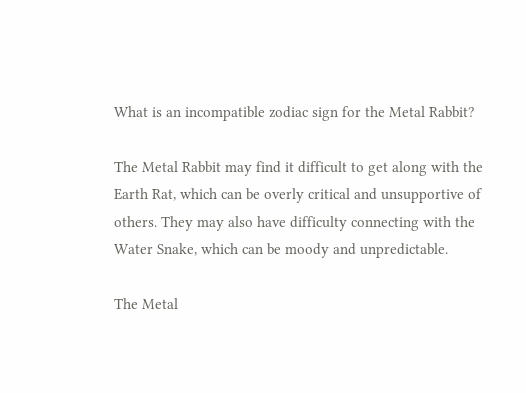What is an incompatible zodiac sign for the Metal Rabbit?

The Metal Rabbit may find it difficult to get along with the Earth Rat, which can be overly critical and unsupportive of others. They may also have difficulty connecting with the Water Snake, which can be moody and unpredictable.

The Metal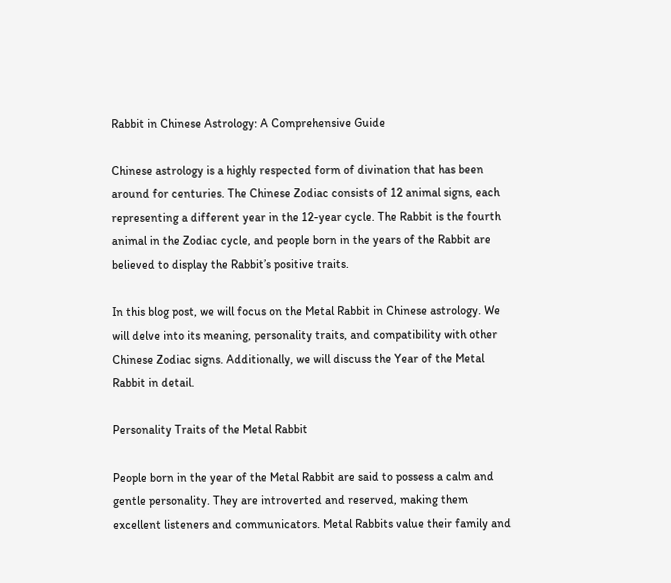Rabbit in Chinese Astrology: A Comprehensive Guide

Chinese astrology is a highly respected form of divination that has been around for centuries. The Chinese Zodiac consists of 12 animal signs, each representing a different year in the 12-year cycle. The Rabbit is the fourth animal in the Zodiac cycle, and people born in the years of the Rabbit are believed to display the Rabbit’s positive traits.

In this blog post, we will focus on the Metal Rabbit in Chinese astrology. We will delve into its meaning, personality traits, and compatibility with other Chinese Zodiac signs. Additionally, we will discuss the Year of the Metal Rabbit in detail.

Personality Traits of the Metal Rabbit

People born in the year of the Metal Rabbit are said to possess a calm and gentle personality. They are introverted and reserved, making them excellent listeners and communicators. Metal Rabbits value their family and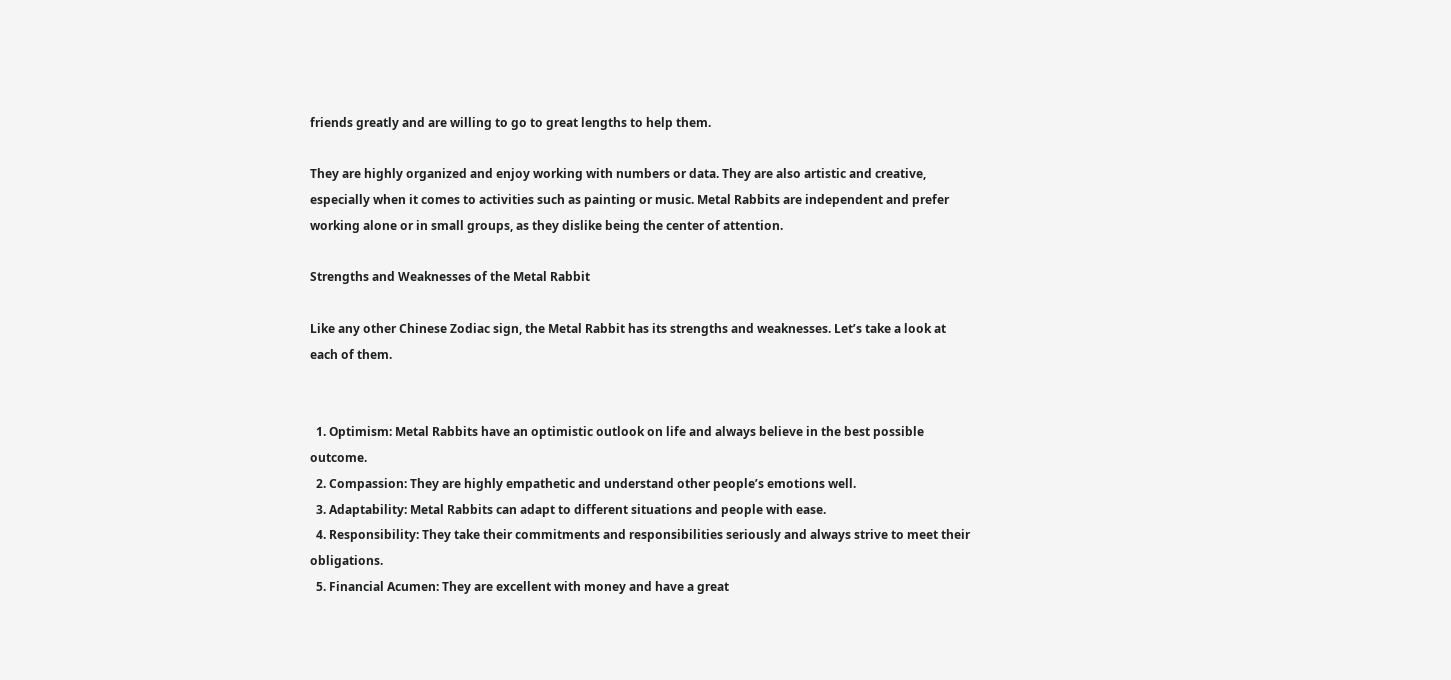friends greatly and are willing to go to great lengths to help them.

They are highly organized and enjoy working with numbers or data. They are also artistic and creative, especially when it comes to activities such as painting or music. Metal Rabbits are independent and prefer working alone or in small groups, as they dislike being the center of attention.

Strengths and Weaknesses of the Metal Rabbit

Like any other Chinese Zodiac sign, the Metal Rabbit has its strengths and weaknesses. Let’s take a look at each of them.


  1. Optimism: Metal Rabbits have an optimistic outlook on life and always believe in the best possible outcome.
  2. Compassion: They are highly empathetic and understand other people’s emotions well.
  3. Adaptability: Metal Rabbits can adapt to different situations and people with ease.
  4. Responsibility: They take their commitments and responsibilities seriously and always strive to meet their obligations.
  5. Financial Acumen: They are excellent with money and have a great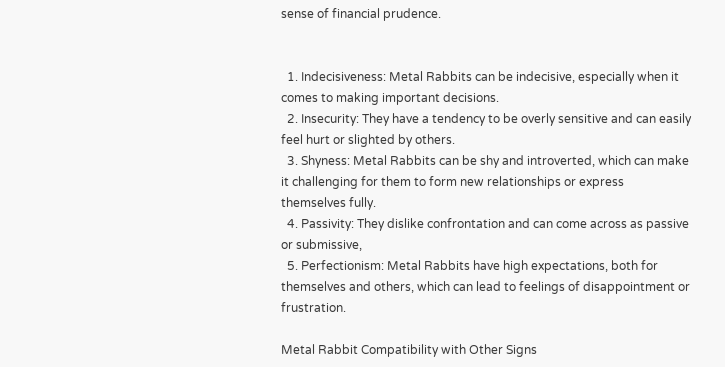sense of financial prudence.


  1. Indecisiveness: Metal Rabbits can be indecisive, especially when it comes to making important decisions.
  2. Insecurity: They have a tendency to be overly sensitive and can easily feel hurt or slighted by others.
  3. Shyness: Metal Rabbits can be shy and introverted, which can make it challenging for them to form new relationships or express themselves fully.
  4. Passivity: They dislike confrontation and can come across as passive or submissive,
  5. Perfectionism: Metal Rabbits have high expectations, both for themselves and others, which can lead to feelings of disappointment or frustration.

Metal Rabbit Compatibility with Other Signs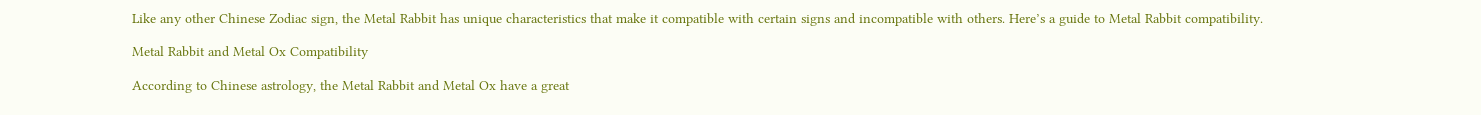Like any other Chinese Zodiac sign, the Metal Rabbit has unique characteristics that make it compatible with certain signs and incompatible with others. Here’s a guide to Metal Rabbit compatibility.

Metal Rabbit and Metal Ox Compatibility

According to Chinese astrology, the Metal Rabbit and Metal Ox have a great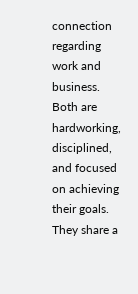connection regarding work and business. Both are hardworking, disciplined, and focused on achieving their goals. They share a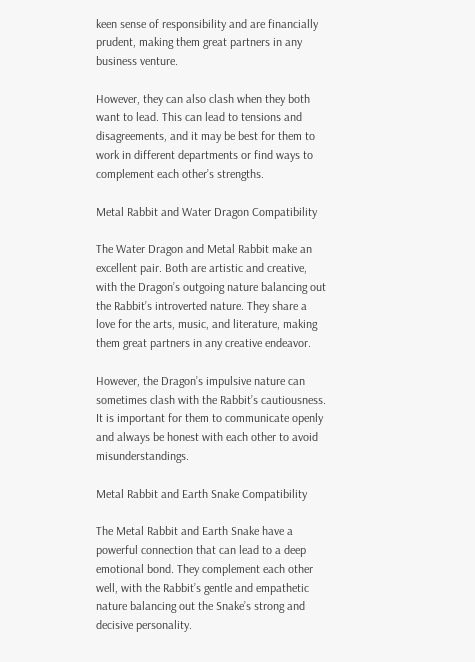keen sense of responsibility and are financially prudent, making them great partners in any business venture.

However, they can also clash when they both want to lead. This can lead to tensions and disagreements, and it may be best for them to work in different departments or find ways to complement each other’s strengths.

Metal Rabbit and Water Dragon Compatibility

The Water Dragon and Metal Rabbit make an excellent pair. Both are artistic and creative, with the Dragon’s outgoing nature balancing out the Rabbit’s introverted nature. They share a love for the arts, music, and literature, making them great partners in any creative endeavor.

However, the Dragon’s impulsive nature can sometimes clash with the Rabbit’s cautiousness. It is important for them to communicate openly and always be honest with each other to avoid misunderstandings.

Metal Rabbit and Earth Snake Compatibility

The Metal Rabbit and Earth Snake have a powerful connection that can lead to a deep emotional bond. They complement each other well, with the Rabbit’s gentle and empathetic nature balancing out the Snake’s strong and decisive personality.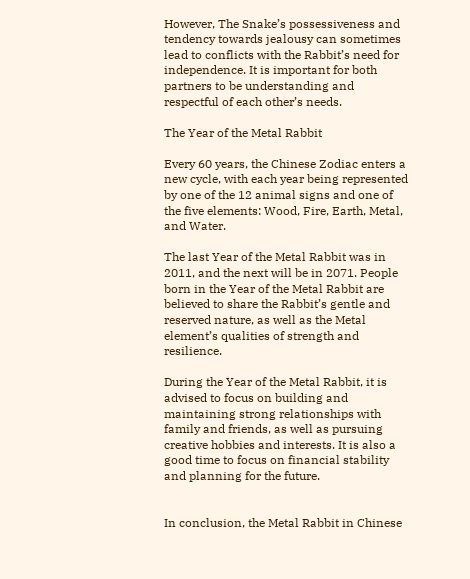However, The Snake’s possessiveness and tendency towards jealousy can sometimes lead to conflicts with the Rabbit’s need for independence. It is important for both partners to be understanding and respectful of each other’s needs.

The Year of the Metal Rabbit

Every 60 years, the Chinese Zodiac enters a new cycle, with each year being represented by one of the 12 animal signs and one of the five elements: Wood, Fire, Earth, Metal, and Water.

The last Year of the Metal Rabbit was in 2011, and the next will be in 2071. People born in the Year of the Metal Rabbit are believed to share the Rabbit’s gentle and reserved nature, as well as the Metal element’s qualities of strength and resilience.

During the Year of the Metal Rabbit, it is advised to focus on building and maintaining strong relationships with family and friends, as well as pursuing creative hobbies and interests. It is also a good time to focus on financial stability and planning for the future.


In conclusion, the Metal Rabbit in Chinese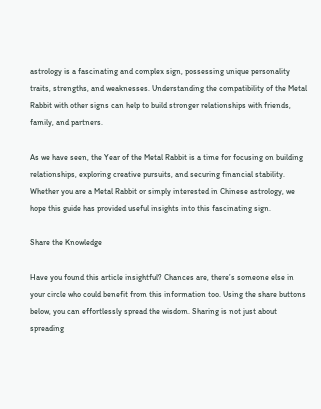astrology is a fascinating and complex sign, possessing unique personality traits, strengths, and weaknesses. Understanding the compatibility of the Metal Rabbit with other signs can help to build stronger relationships with friends, family, and partners.

As we have seen, the Year of the Metal Rabbit is a time for focusing on building relationships, exploring creative pursuits, and securing financial stability. Whether you are a Metal Rabbit or simply interested in Chinese astrology, we hope this guide has provided useful insights into this fascinating sign.

Share the Knowledge

Have you found this article insightful? Chances are, there’s someone else in your circle who could benefit from this information too. Using the share buttons below, you can effortlessly spread the wisdom. Sharing is not just about spreading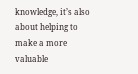knowledge, it’s also about helping to make a more valuable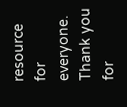resource for everyone. Thank you for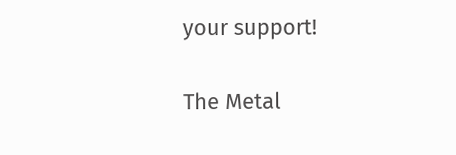your support!

The Metal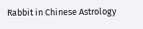Rabbit in Chinese Astrology